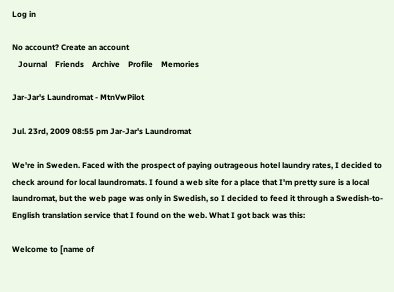Log in

No account? Create an account
   Journal    Friends    Archive    Profile    Memories

Jar-Jar's Laundromat - MtnVwPilot

Jul. 23rd, 2009 08:55 pm Jar-Jar's Laundromat

We're in Sweden. Faced with the prospect of paying outrageous hotel laundry rates, I decided to check around for local laundromats. I found a web site for a place that I'm pretty sure is a local laundromat, but the web page was only in Swedish, so I decided to feed it through a Swedish-to-English translation service that I found on the web. What I got back was this:

Welcome to [name of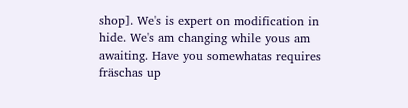shop]. We's is expert on modification in hide. We's am changing while yous am awaiting. Have you somewhatas requires fräschas up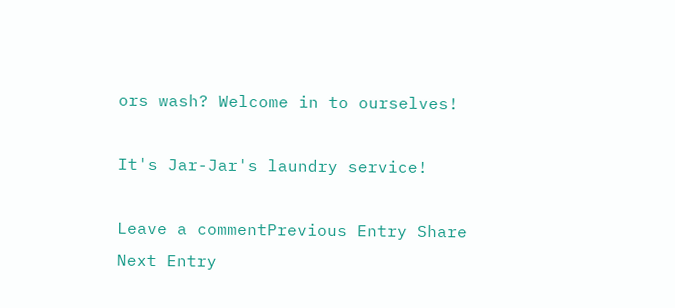ors wash? Welcome in to ourselves!

It's Jar-Jar's laundry service!

Leave a commentPrevious Entry Share Next Entry